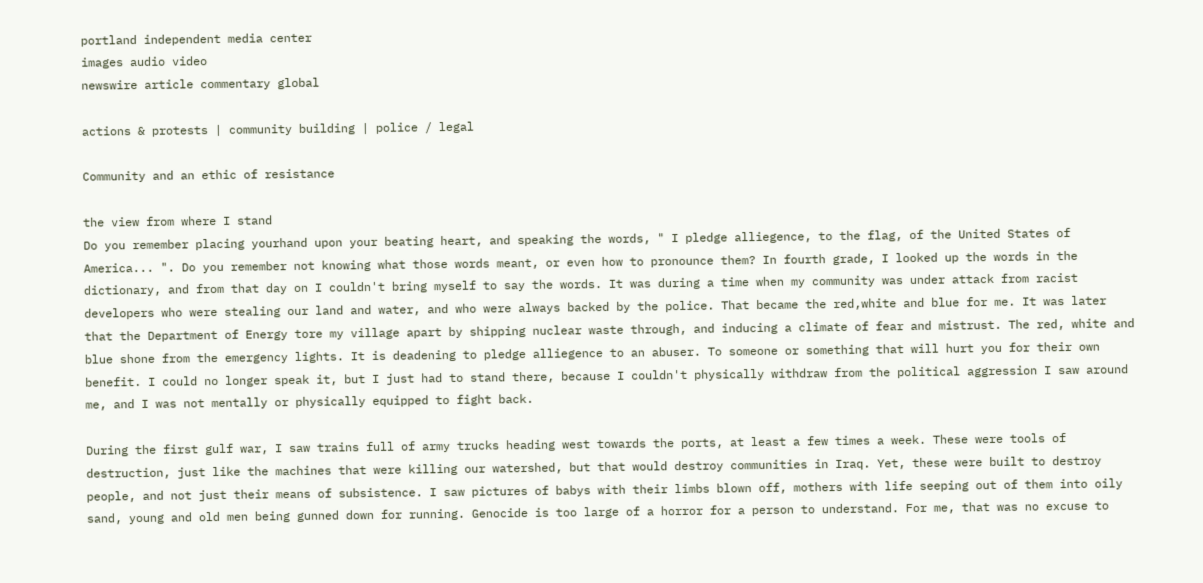portland independent media center
images audio video
newswire article commentary global

actions & protests | community building | police / legal

Community and an ethic of resistance

the view from where I stand
Do you remember placing yourhand upon your beating heart, and speaking the words, " I pledge alliegence, to the flag, of the United States of America... ". Do you remember not knowing what those words meant, or even how to pronounce them? In fourth grade, I looked up the words in the dictionary, and from that day on I couldn't bring myself to say the words. It was during a time when my community was under attack from racist developers who were stealing our land and water, and who were always backed by the police. That became the red,white and blue for me. It was later that the Department of Energy tore my village apart by shipping nuclear waste through, and inducing a climate of fear and mistrust. The red, white and blue shone from the emergency lights. It is deadening to pledge alliegence to an abuser. To someone or something that will hurt you for their own benefit. I could no longer speak it, but I just had to stand there, because I couldn't physically withdraw from the political aggression I saw around me, and I was not mentally or physically equipped to fight back.

During the first gulf war, I saw trains full of army trucks heading west towards the ports, at least a few times a week. These were tools of destruction, just like the machines that were killing our watershed, but that would destroy communities in Iraq. Yet, these were built to destroy people, and not just their means of subsistence. I saw pictures of babys with their limbs blown off, mothers with life seeping out of them into oily sand, young and old men being gunned down for running. Genocide is too large of a horror for a person to understand. For me, that was no excuse to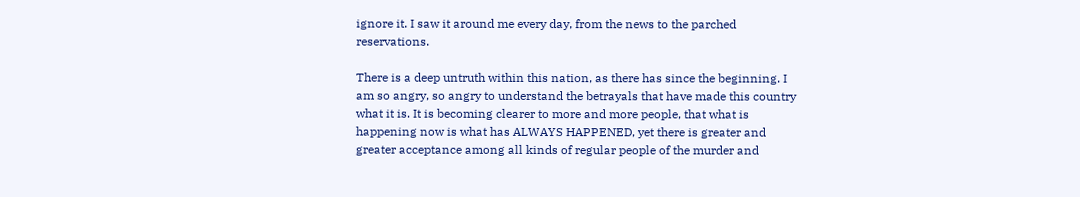ignore it. I saw it around me every day, from the news to the parched reservations.

There is a deep untruth within this nation, as there has since the beginning. I am so angry, so angry to understand the betrayals that have made this country what it is. It is becoming clearer to more and more people, that what is happening now is what has ALWAYS HAPPENED, yet there is greater and greater acceptance among all kinds of regular people of the murder and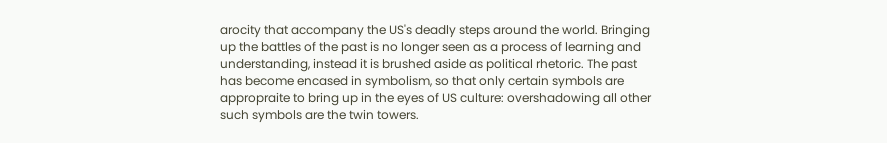arocity that accompany the US's deadly steps around the world. Bringing up the battles of the past is no longer seen as a process of learning and understanding, instead it is brushed aside as political rhetoric. The past has become encased in symbolism, so that only certain symbols are appropraite to bring up in the eyes of US culture: overshadowing all other such symbols are the twin towers.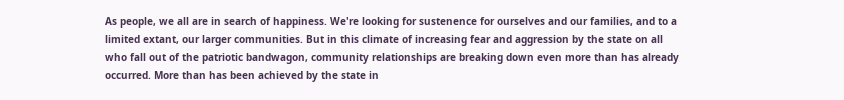As people, we all are in search of happiness. We're looking for sustenence for ourselves and our families, and to a limited extant, our larger communities. But in this climate of increasing fear and aggression by the state on all who fall out of the patriotic bandwagon, community relationships are breaking down even more than has already occurred. More than has been achieved by the state in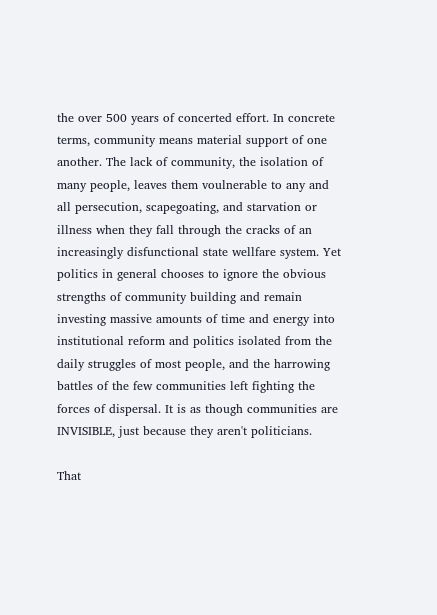the over 500 years of concerted effort. In concrete terms, community means material support of one another. The lack of community, the isolation of many people, leaves them voulnerable to any and all persecution, scapegoating, and starvation or illness when they fall through the cracks of an increasingly disfunctional state wellfare system. Yet politics in general chooses to ignore the obvious strengths of community building and remain investing massive amounts of time and energy into institutional reform and politics isolated from the daily struggles of most people, and the harrowing battles of the few communities left fighting the forces of dispersal. It is as though communities are INVISIBLE, just because they aren't politicians.

That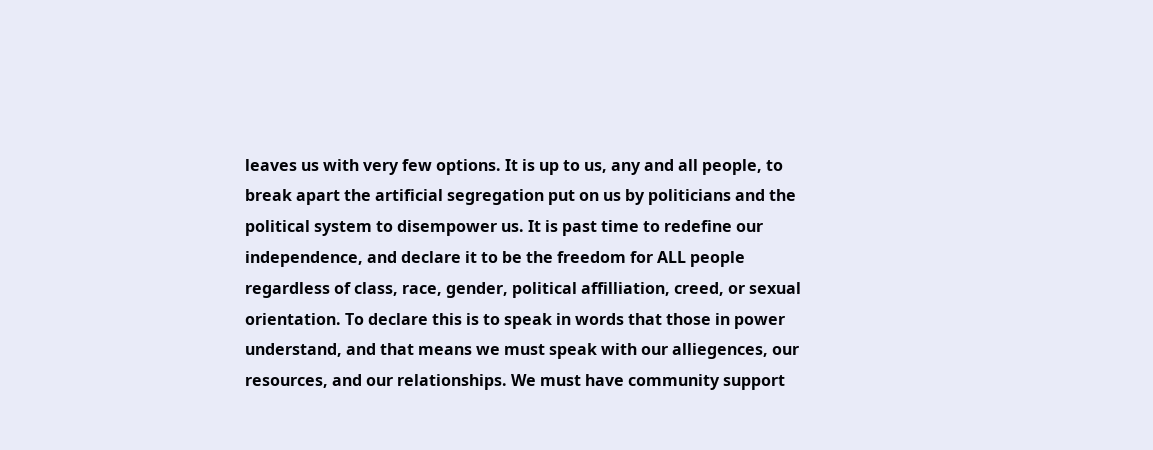leaves us with very few options. It is up to us, any and all people, to break apart the artificial segregation put on us by politicians and the political system to disempower us. It is past time to redefine our independence, and declare it to be the freedom for ALL people regardless of class, race, gender, political affilliation, creed, or sexual orientation. To declare this is to speak in words that those in power understand, and that means we must speak with our alliegences, our resources, and our relationships. We must have community support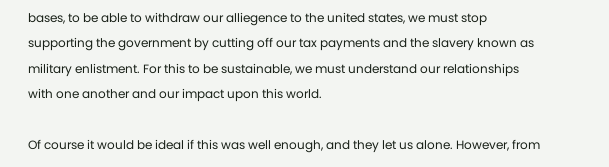bases, to be able to withdraw our alliegence to the united states, we must stop supporting the government by cutting off our tax payments and the slavery known as military enlistment. For this to be sustainable, we must understand our relationships with one another and our impact upon this world.

Of course it would be ideal if this was well enough, and they let us alone. However, from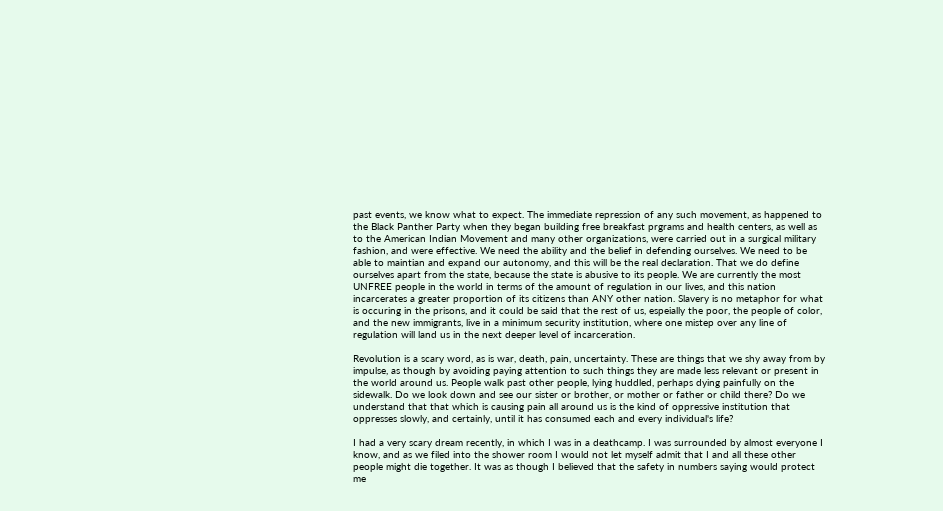past events, we know what to expect. The immediate repression of any such movement, as happened to the Black Panther Party when they began building free breakfast prgrams and health centers, as well as to the American Indian Movement and many other organizations, were carried out in a surgical military fashion, and were effective. We need the ability and the belief in defending ourselves. We need to be able to maintian and expand our autonomy, and this will be the real declaration. That we do define ourselves apart from the state, because the state is abusive to its people. We are currently the most UNFREE people in the world in terms of the amount of regulation in our lives, and this nation incarcerates a greater proportion of its citizens than ANY other nation. Slavery is no metaphor for what is occuring in the prisons, and it could be said that the rest of us, espeially the poor, the people of color, and the new immigrants, live in a minimum security institution, where one mistep over any line of regulation will land us in the next deeper level of incarceration.

Revolution is a scary word, as is war, death, pain, uncertainty. These are things that we shy away from by impulse, as though by avoiding paying attention to such things they are made less relevant or present in the world around us. People walk past other people, lying huddled, perhaps dying painfully on the sidewalk. Do we look down and see our sister or brother, or mother or father or child there? Do we understand that that which is causing pain all around us is the kind of oppressive institution that oppresses slowly, and certainly, until it has consumed each and every individual's life?

I had a very scary dream recently, in which I was in a deathcamp. I was surrounded by almost everyone I know, and as we filed into the shower room I would not let myself admit that I and all these other people might die together. It was as though I believed that the safety in numbers saying would protect me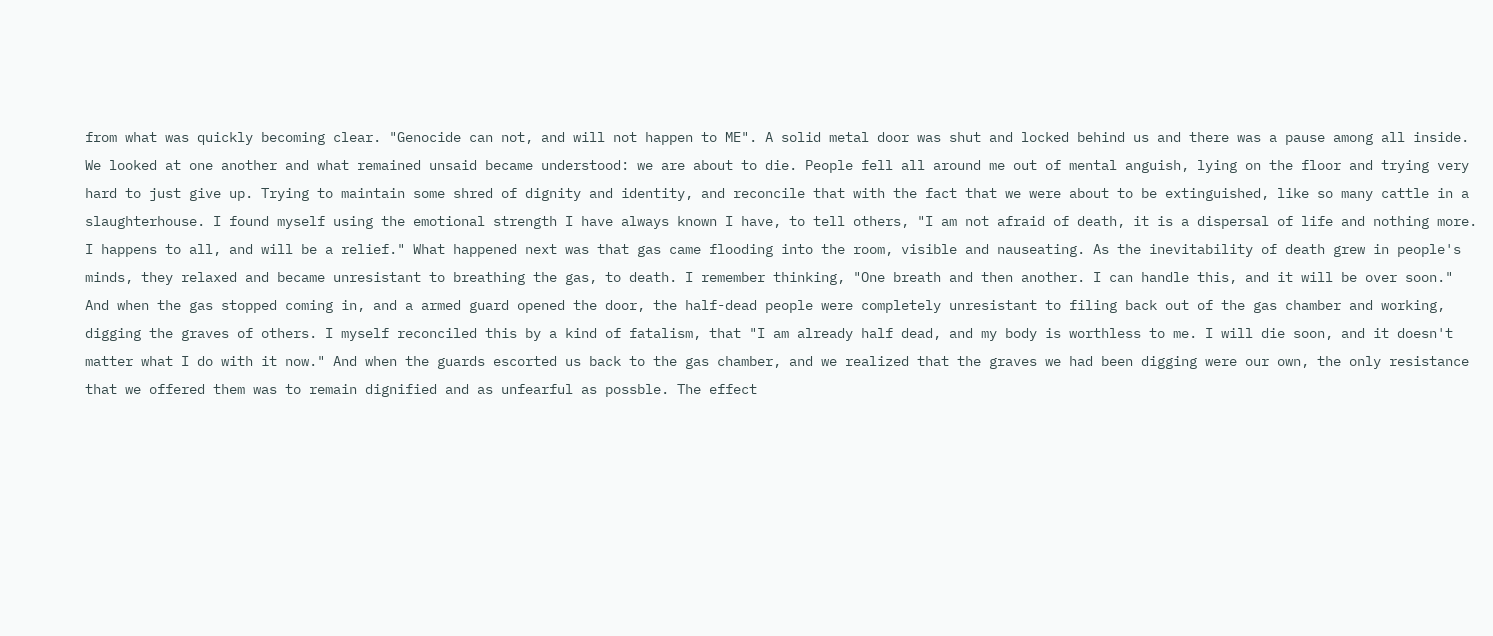from what was quickly becoming clear. "Genocide can not, and will not happen to ME". A solid metal door was shut and locked behind us and there was a pause among all inside. We looked at one another and what remained unsaid became understood: we are about to die. People fell all around me out of mental anguish, lying on the floor and trying very hard to just give up. Trying to maintain some shred of dignity and identity, and reconcile that with the fact that we were about to be extinguished, like so many cattle in a slaughterhouse. I found myself using the emotional strength I have always known I have, to tell others, "I am not afraid of death, it is a dispersal of life and nothing more. I happens to all, and will be a relief." What happened next was that gas came flooding into the room, visible and nauseating. As the inevitability of death grew in people's minds, they relaxed and became unresistant to breathing the gas, to death. I remember thinking, "One breath and then another. I can handle this, and it will be over soon." And when the gas stopped coming in, and a armed guard opened the door, the half-dead people were completely unresistant to filing back out of the gas chamber and working, digging the graves of others. I myself reconciled this by a kind of fatalism, that "I am already half dead, and my body is worthless to me. I will die soon, and it doesn't matter what I do with it now." And when the guards escorted us back to the gas chamber, and we realized that the graves we had been digging were our own, the only resistance that we offered them was to remain dignified and as unfearful as possble. The effect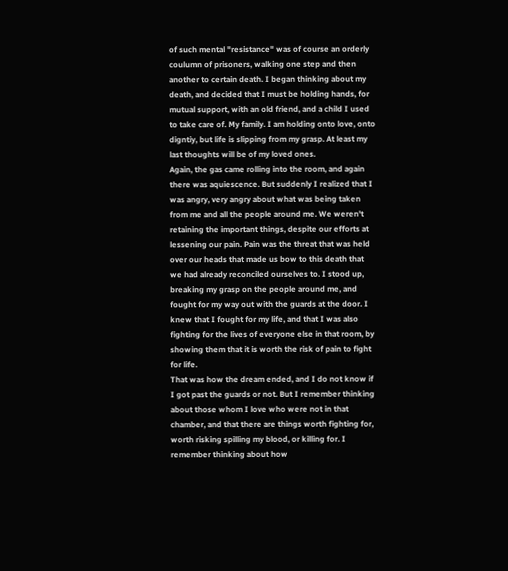of such mental "resistance" was of course an orderly coulumn of prisoners, walking one step and then another to certain death. I began thinking about my death, and decided that I must be holding hands, for mutual support, with an old friend, and a child I used to take care of. My family. I am holding onto love, onto digntiy, but life is slipping from my grasp. At least my last thoughts will be of my loved ones.
Again, the gas came rolling into the room, and again there was aquiescence. But suddenly I realized that I was angry, very angry about what was being taken from me and all the people around me. We weren't retaining the important things, despite our efforts at lessening our pain. Pain was the threat that was held over our heads that made us bow to this death that we had already reconciled ourselves to. I stood up, breaking my grasp on the people around me, and fought for my way out with the guards at the door. I knew that I fought for my life, and that I was also fighting for the lives of everyone else in that room, by showing them that it is worth the risk of pain to fight for life.
That was how the dream ended, and I do not know if I got past the guards or not. But I remember thinking about those whom I love who were not in that chamber, and that there are things worth fighting for, worth risking spilling my blood, or killing for. I remember thinking about how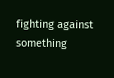fighting against something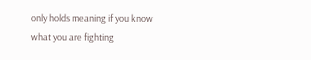only holds meaning if you know what you are fighting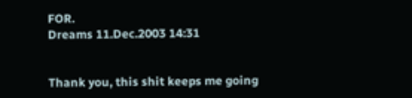FOR.
Dreams 11.Dec.2003 14:31


Thank you, this shit keeps me going